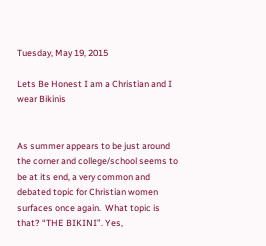Tuesday, May 19, 2015

Lets Be Honest I am a Christian and I wear Bikinis


As summer appears to be just around the corner and college/school seems to be at its end, a very common and debated topic for Christian women surfaces once again.  What topic is that? “THE BIKINI”. Yes,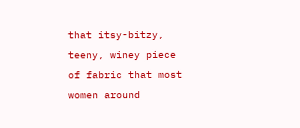that itsy-bitzy, teeny, winey piece of fabric that most women around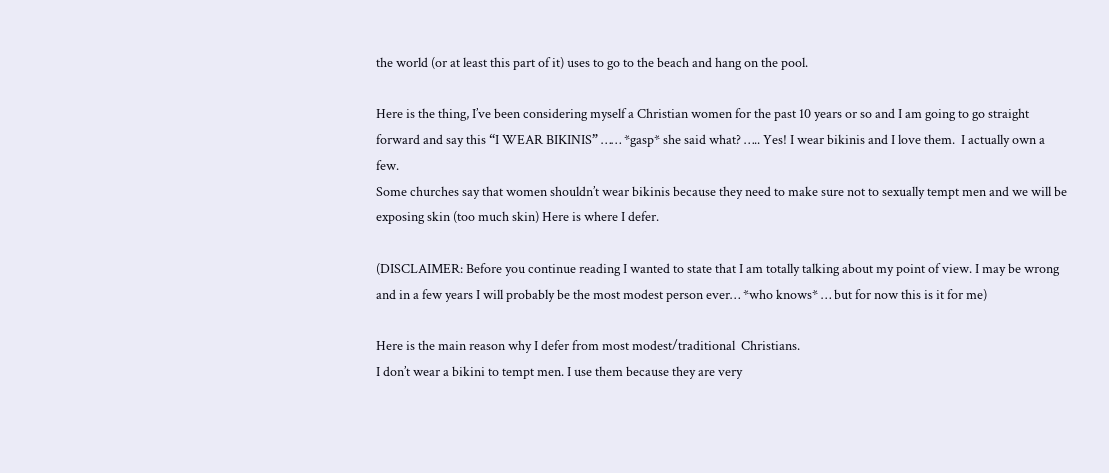the world (or at least this part of it) uses to go to the beach and hang on the pool.

Here is the thing, I’ve been considering myself a Christian women for the past 10 years or so and I am going to go straight forward and say this “I WEAR BIKINIS” …… *gasp* she said what? ….. Yes! I wear bikinis and I love them.  I actually own a few.
Some churches say that women shouldn’t wear bikinis because they need to make sure not to sexually tempt men and we will be exposing skin (too much skin) Here is where I defer.

(DISCLAIMER: Before you continue reading I wanted to state that I am totally talking about my point of view. I may be wrong and in a few years I will probably be the most modest person ever… *who knows* … but for now this is it for me)

Here is the main reason why I defer from most modest/traditional  Christians.
I don’t wear a bikini to tempt men. I use them because they are very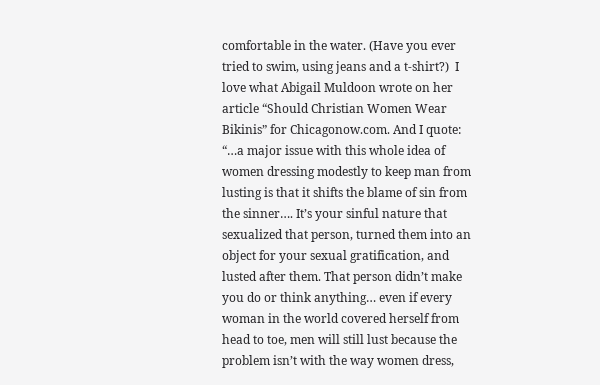comfortable in the water. (Have you ever tried to swim, using jeans and a t-shirt?)  I love what Abigail Muldoon wrote on her article “Should Christian Women Wear Bikinis” for Chicagonow.com. And I quote:
“…a major issue with this whole idea of women dressing modestly to keep man from lusting is that it shifts the blame of sin from the sinner…. It’s your sinful nature that sexualized that person, turned them into an object for your sexual gratification, and lusted after them. That person didn’t make you do or think anything… even if every woman in the world covered herself from head to toe, men will still lust because the problem isn’t with the way women dress,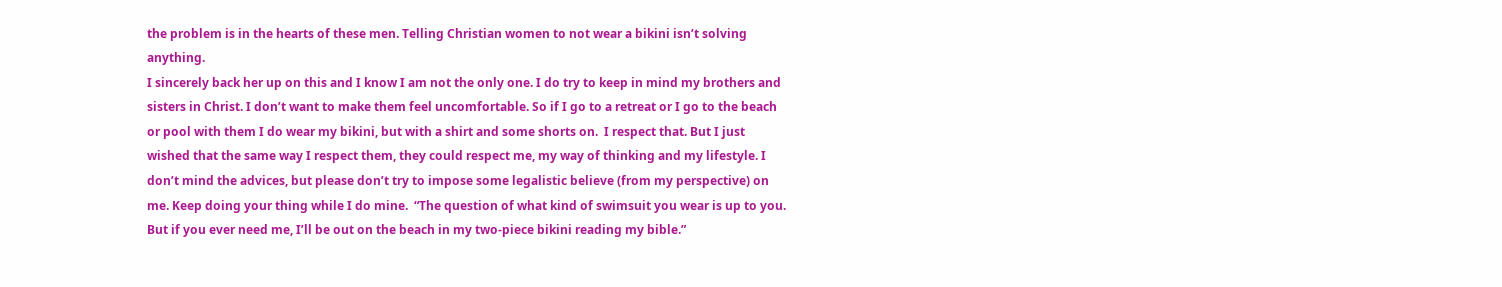the problem is in the hearts of these men. Telling Christian women to not wear a bikini isn’t solving anything.
I sincerely back her up on this and I know I am not the only one. I do try to keep in mind my brothers and sisters in Christ. I don’t want to make them feel uncomfortable. So if I go to a retreat or I go to the beach or pool with them I do wear my bikini, but with a shirt and some shorts on.  I respect that. But I just wished that the same way I respect them, they could respect me, my way of thinking and my lifestyle. I don’t mind the advices, but please don’t try to impose some legalistic believe (from my perspective) on me. Keep doing your thing while I do mine.  “The question of what kind of swimsuit you wear is up to you. But if you ever need me, I’ll be out on the beach in my two-piece bikini reading my bible.”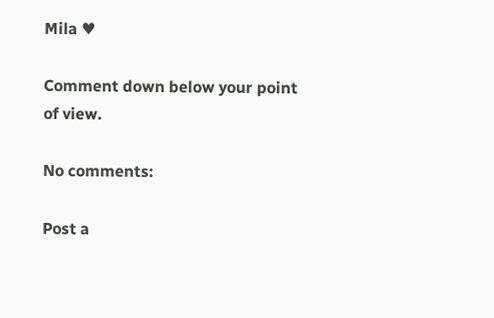Mila ♥

Comment down below your point of view.

No comments:

Post a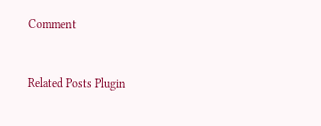Comment


Related Posts Plugin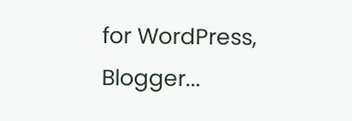for WordPress, Blogger...